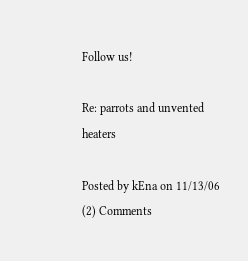Follow us!

Re: parrots and unvented heaters

Posted by kEna on 11/13/06
(2) Comments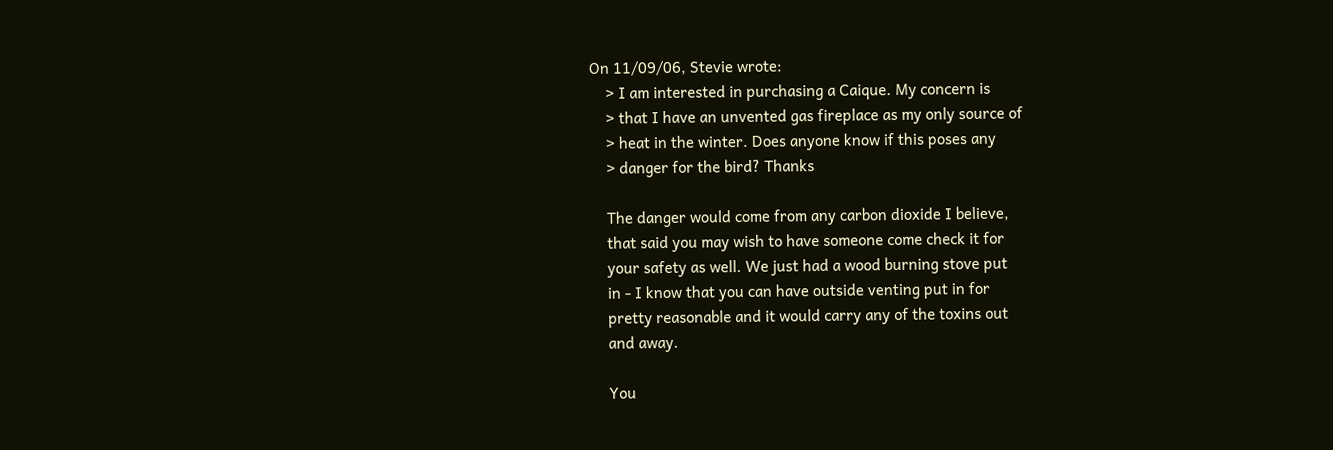On 11/09/06, Stevie wrote:
    > I am interested in purchasing a Caique. My concern is
    > that I have an unvented gas fireplace as my only source of
    > heat in the winter. Does anyone know if this poses any
    > danger for the bird? Thanks

    The danger would come from any carbon dioxide I believe,
    that said you may wish to have someone come check it for
    your safety as well. We just had a wood burning stove put
    in - I know that you can have outside venting put in for
    pretty reasonable and it would carry any of the toxins out
    and away.

    You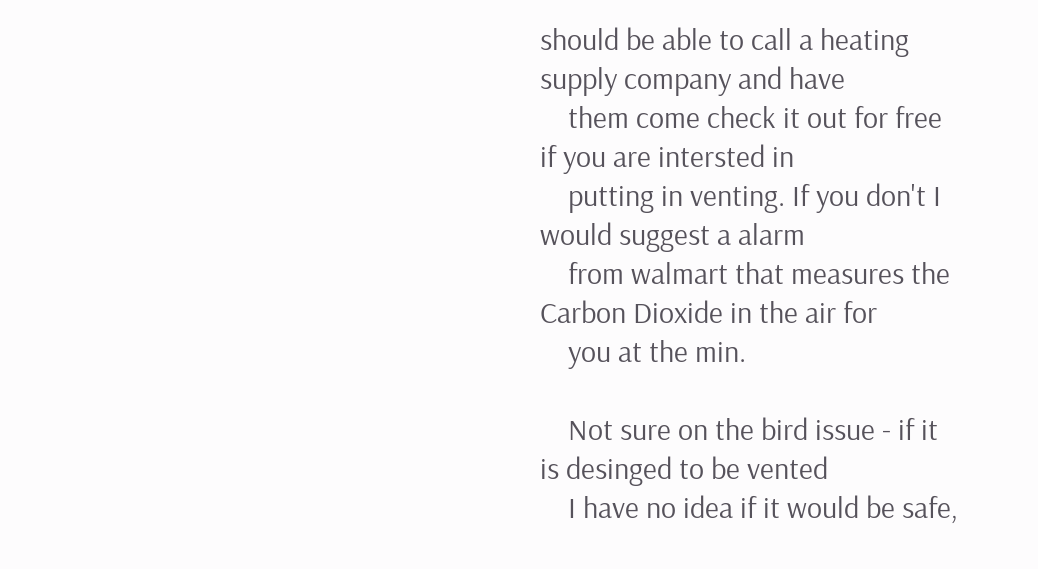should be able to call a heating supply company and have
    them come check it out for free if you are intersted in
    putting in venting. If you don't I would suggest a alarm
    from walmart that measures the Carbon Dioxide in the air for
    you at the min.

    Not sure on the bird issue - if it is desinged to be vented
    I have no idea if it would be safe,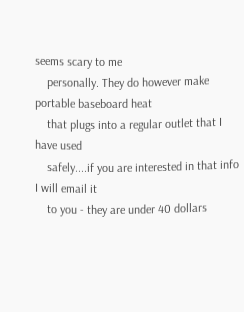seems scary to me
    personally. They do however make portable baseboard heat
    that plugs into a regular outlet that I have used
    safely....if you are interested in that info I will email it
    to you - they are under 40 dollars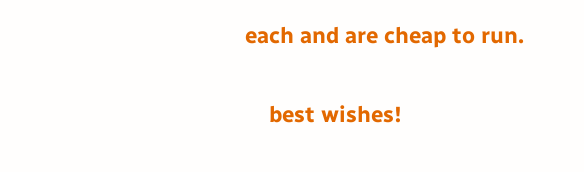each and are cheap to run.

    best wishes!